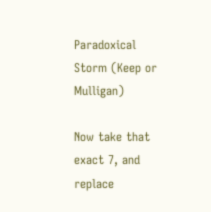Paradoxical Storm (Keep or Mulligan)

Now take that exact 7, and replace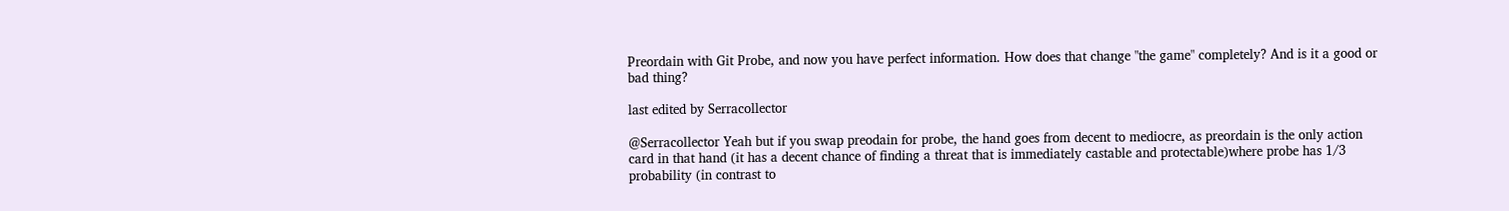Preordain with Git Probe, and now you have perfect information. How does that change "the game" completely? And is it a good or bad thing?

last edited by Serracollector

@Serracollector Yeah but if you swap preodain for probe, the hand goes from decent to mediocre, as preordain is the only action card in that hand (it has a decent chance of finding a threat that is immediately castable and protectable)where probe has 1/3 probability (in contrast to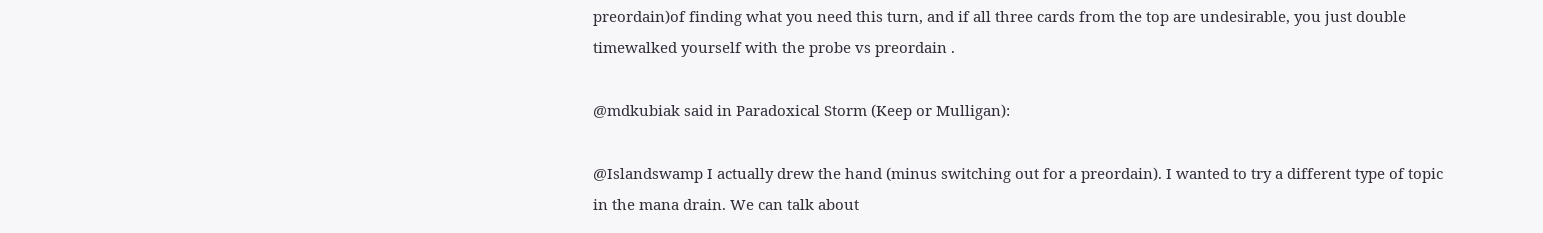preordain)of finding what you need this turn, and if all three cards from the top are undesirable, you just double timewalked yourself with the probe vs preordain .

@mdkubiak said in Paradoxical Storm (Keep or Mulligan):

@Islandswamp I actually drew the hand (minus switching out for a preordain). I wanted to try a different type of topic in the mana drain. We can talk about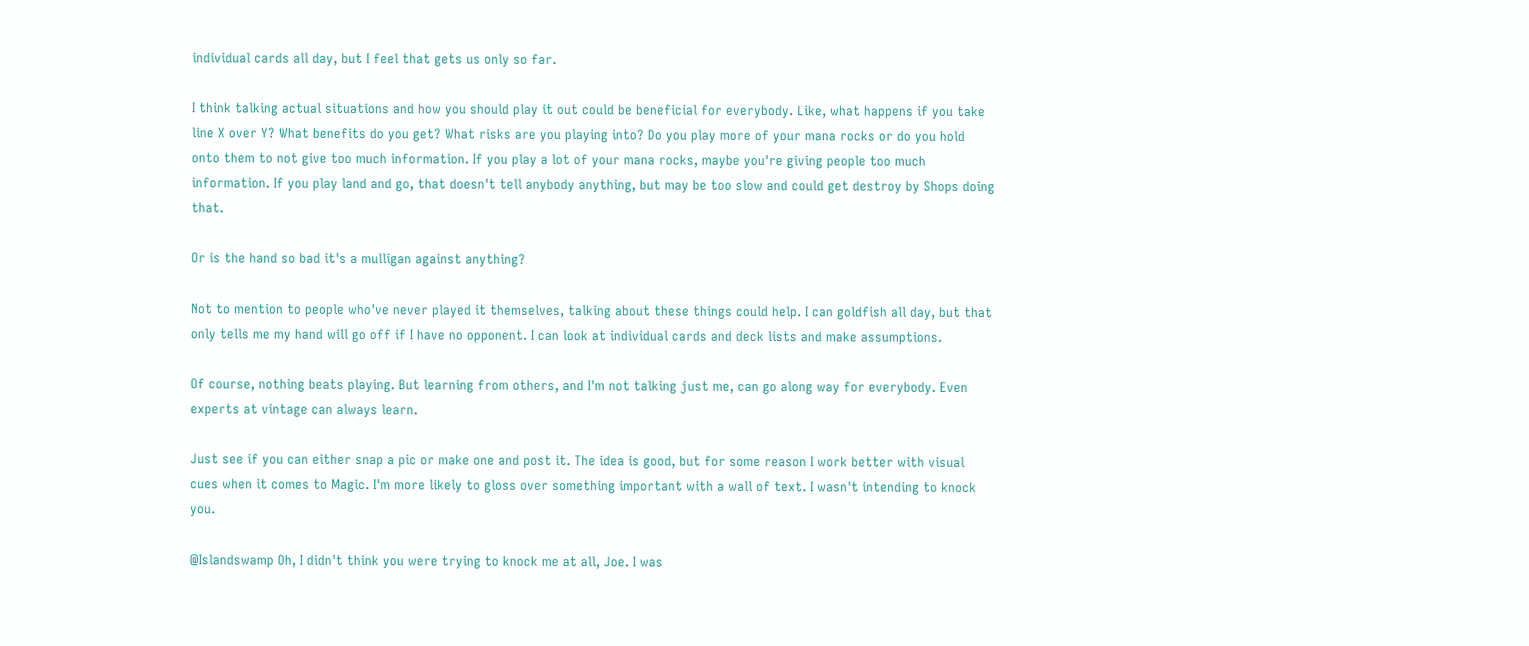individual cards all day, but I feel that gets us only so far.

I think talking actual situations and how you should play it out could be beneficial for everybody. Like, what happens if you take line X over Y? What benefits do you get? What risks are you playing into? Do you play more of your mana rocks or do you hold onto them to not give too much information. If you play a lot of your mana rocks, maybe you're giving people too much information. If you play land and go, that doesn't tell anybody anything, but may be too slow and could get destroy by Shops doing that.

Or is the hand so bad it's a mulligan against anything?

Not to mention to people who've never played it themselves, talking about these things could help. I can goldfish all day, but that only tells me my hand will go off if I have no opponent. I can look at individual cards and deck lists and make assumptions.

Of course, nothing beats playing. But learning from others, and I'm not talking just me, can go along way for everybody. Even experts at vintage can always learn.

Just see if you can either snap a pic or make one and post it. The idea is good, but for some reason I work better with visual cues when it comes to Magic. I'm more likely to gloss over something important with a wall of text. I wasn't intending to knock you.

@Islandswamp Oh, I didn't think you were trying to knock me at all, Joe. I was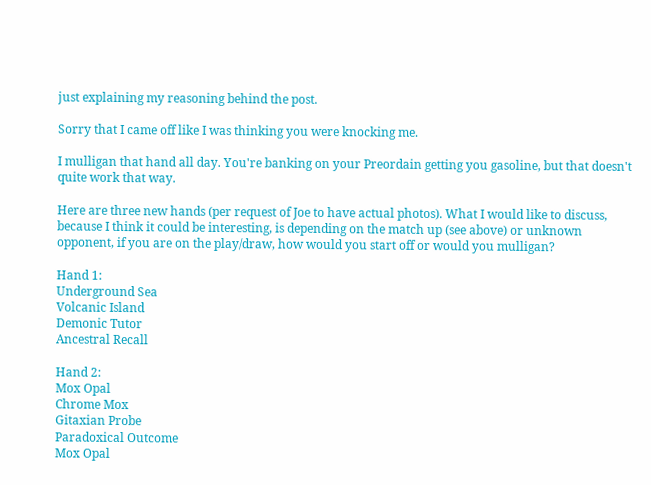just explaining my reasoning behind the post.

Sorry that I came off like I was thinking you were knocking me.

I mulligan that hand all day. You're banking on your Preordain getting you gasoline, but that doesn't quite work that way.

Here are three new hands (per request of Joe to have actual photos). What I would like to discuss, because I think it could be interesting, is depending on the match up (see above) or unknown opponent, if you are on the play/draw, how would you start off or would you mulligan?

Hand 1:
Underground Sea
Volcanic Island
Demonic Tutor
Ancestral Recall

Hand 2:
Mox Opal
Chrome Mox
Gitaxian Probe
Paradoxical Outcome
Mox Opal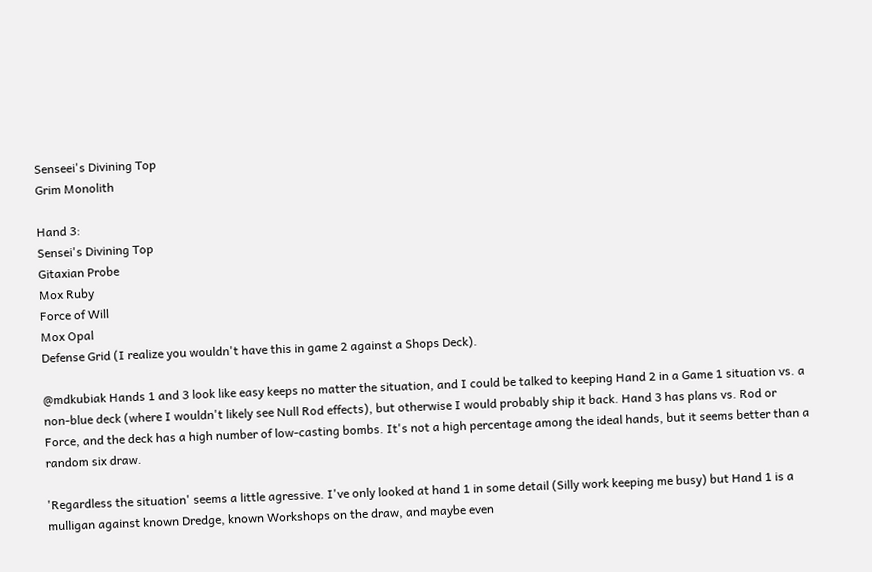Senseei's Divining Top
Grim Monolith

Hand 3:
Sensei's Divining Top
Gitaxian Probe
Mox Ruby
Force of Will
Mox Opal
Defense Grid (I realize you wouldn't have this in game 2 against a Shops Deck).

@mdkubiak Hands 1 and 3 look like easy keeps no matter the situation, and I could be talked to keeping Hand 2 in a Game 1 situation vs. a non-blue deck (where I wouldn't likely see Null Rod effects), but otherwise I would probably ship it back. Hand 3 has plans vs. Rod or Force, and the deck has a high number of low-casting bombs. It's not a high percentage among the ideal hands, but it seems better than a random six draw.

'Regardless the situation' seems a little agressive. I've only looked at hand 1 in some detail (Silly work keeping me busy) but Hand 1 is a mulligan against known Dredge, known Workshops on the draw, and maybe even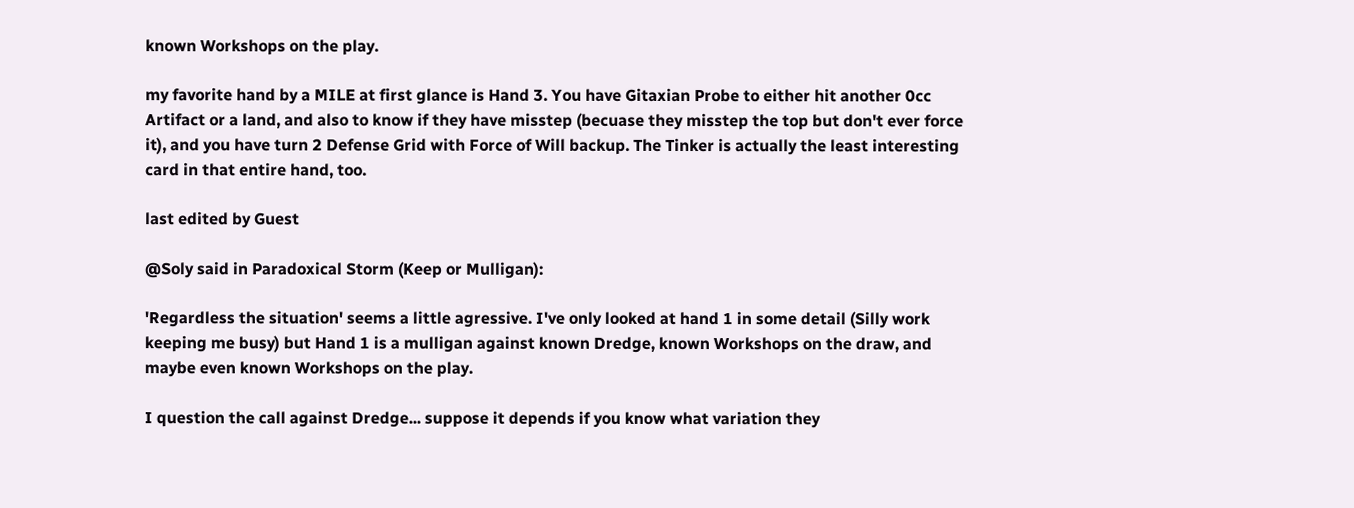known Workshops on the play.

my favorite hand by a MILE at first glance is Hand 3. You have Gitaxian Probe to either hit another 0cc Artifact or a land, and also to know if they have misstep (becuase they misstep the top but don't ever force it), and you have turn 2 Defense Grid with Force of Will backup. The Tinker is actually the least interesting card in that entire hand, too.

last edited by Guest

@Soly said in Paradoxical Storm (Keep or Mulligan):

'Regardless the situation' seems a little agressive. I've only looked at hand 1 in some detail (Silly work keeping me busy) but Hand 1 is a mulligan against known Dredge, known Workshops on the draw, and maybe even known Workshops on the play.

I question the call against Dredge... suppose it depends if you know what variation they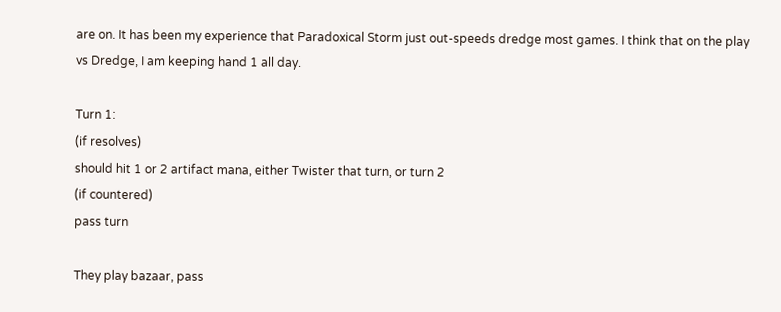are on. It has been my experience that Paradoxical Storm just out-speeds dredge most games. I think that on the play vs Dredge, I am keeping hand 1 all day.

Turn 1:
(if resolves)
should hit 1 or 2 artifact mana, either Twister that turn, or turn 2
(if countered)
pass turn

They play bazaar, pass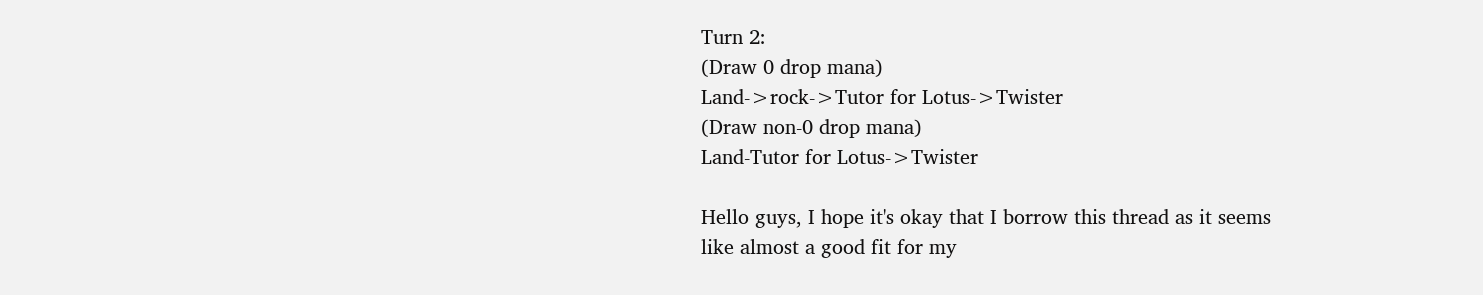Turn 2:
(Draw 0 drop mana)
Land->rock->Tutor for Lotus->Twister
(Draw non-0 drop mana)
Land-Tutor for Lotus->Twister

Hello guys, I hope it's okay that I borrow this thread as it seems like almost a good fit for my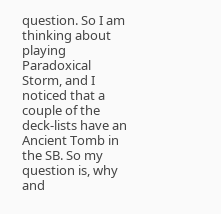question. So I am thinking about playing Paradoxical Storm, and I noticed that a couple of the deck-lists have an Ancient Tomb in the SB. So my question is, why and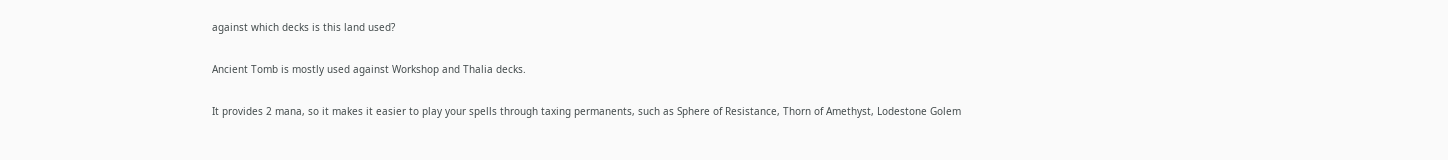against which decks is this land used?

Ancient Tomb is mostly used against Workshop and Thalia decks.

It provides 2 mana, so it makes it easier to play your spells through taxing permanents, such as Sphere of Resistance, Thorn of Amethyst, Lodestone Golem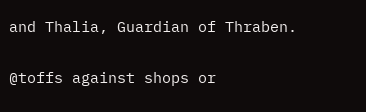and Thalia, Guardian of Thraben.

@toffs against shops or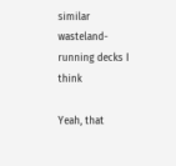similar wasteland-running decks I think

Yeah, that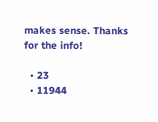makes sense. Thanks for the info!

  • 23
  • 11944